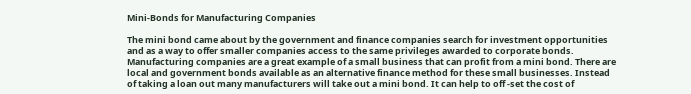Mini-Bonds for Manufacturing Companies

The mini bond came about by the government and finance companies search for investment opportunities and as a way to offer smaller companies access to the same privileges awarded to corporate bonds. Manufacturing companies are a great example of a small business that can profit from a mini bond. There are local and government bonds available as an alternative finance method for these small businesses. Instead of taking a loan out many manufacturers will take out a mini bond. It can help to off -set the cost of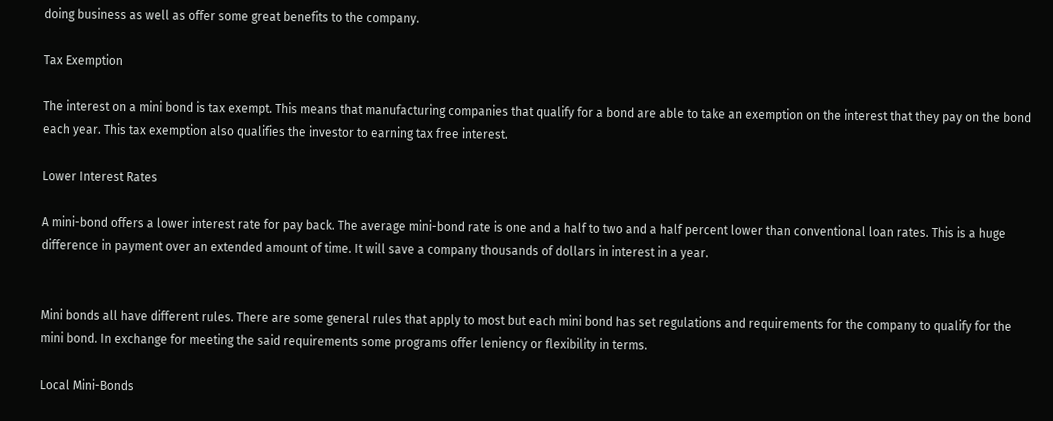doing business as well as offer some great benefits to the company.

Tax Exemption

The interest on a mini bond is tax exempt. This means that manufacturing companies that qualify for a bond are able to take an exemption on the interest that they pay on the bond each year. This tax exemption also qualifies the investor to earning tax free interest.

Lower Interest Rates

A mini-bond offers a lower interest rate for pay back. The average mini-bond rate is one and a half to two and a half percent lower than conventional loan rates. This is a huge difference in payment over an extended amount of time. It will save a company thousands of dollars in interest in a year.


Mini bonds all have different rules. There are some general rules that apply to most but each mini bond has set regulations and requirements for the company to qualify for the mini bond. In exchange for meeting the said requirements some programs offer leniency or flexibility in terms.

Local Mini-Bonds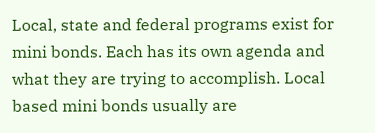Local, state and federal programs exist for mini bonds. Each has its own agenda and what they are trying to accomplish. Local based mini bonds usually are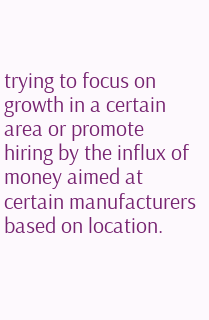trying to focus on growth in a certain area or promote hiring by the influx of money aimed at certain manufacturers based on location.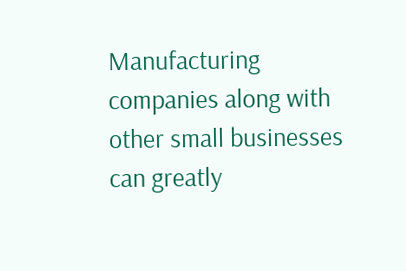Manufacturing companies along with other small businesses can greatly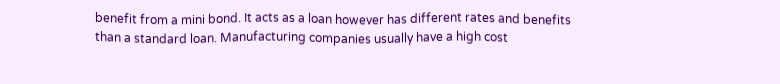benefit from a mini bond. It acts as a loan however has different rates and benefits than a standard loan. Manufacturing companies usually have a high cost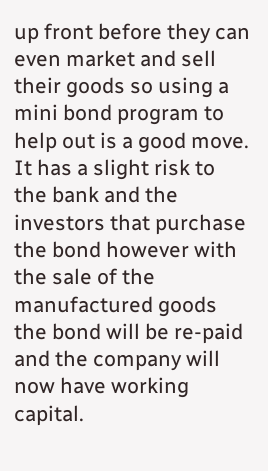up front before they can even market and sell their goods so using a mini bond program to help out is a good move. It has a slight risk to the bank and the investors that purchase the bond however with the sale of the manufactured goods the bond will be re-paid and the company will now have working capital.